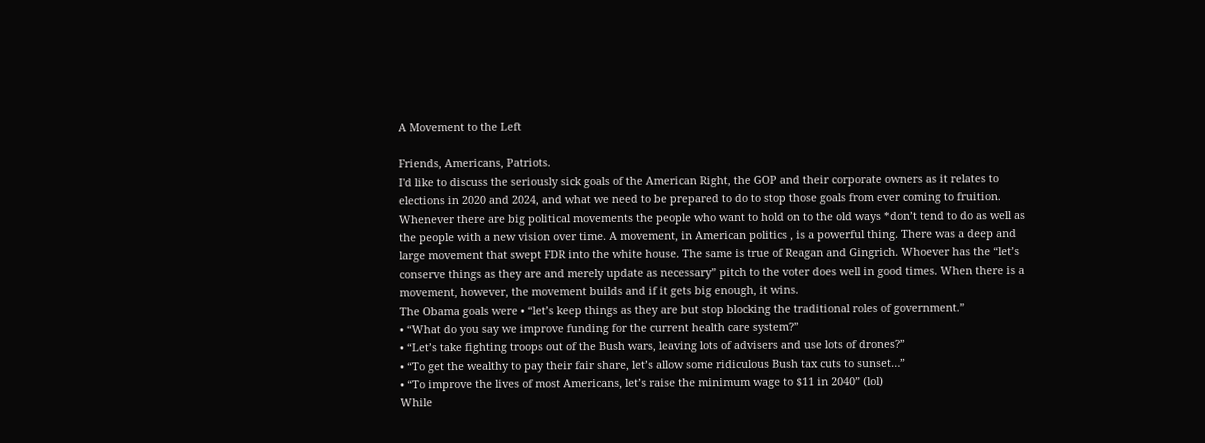A Movement to the Left

Friends, Americans, Patriots.
I'd like to discuss the seriously sick goals of the American Right, the GOP and their corporate owners as it relates to elections in 2020 and 2024, and what we need to be prepared to do to stop those goals from ever coming to fruition.
Whenever there are big political movements the people who want to hold on to the old ways *don’t tend to do as well as the people with a new vision over time. A movement, in American politics , is a powerful thing. There was a deep and large movement that swept FDR into the white house. The same is true of Reagan and Gingrich. Whoever has the “let’s conserve things as they are and merely update as necessary” pitch to the voter does well in good times. When there is a movement, however, the movement builds and if it gets big enough, it wins.
The Obama goals were • “let’s keep things as they are but stop blocking the traditional roles of government.”
• “What do you say we improve funding for the current health care system?”
• “Let’s take fighting troops out of the Bush wars, leaving lots of advisers and use lots of drones?”
• “To get the wealthy to pay their fair share, let’s allow some ridiculous Bush tax cuts to sunset…”
• “To improve the lives of most Americans, let’s raise the minimum wage to $11 in 2040” (lol)
While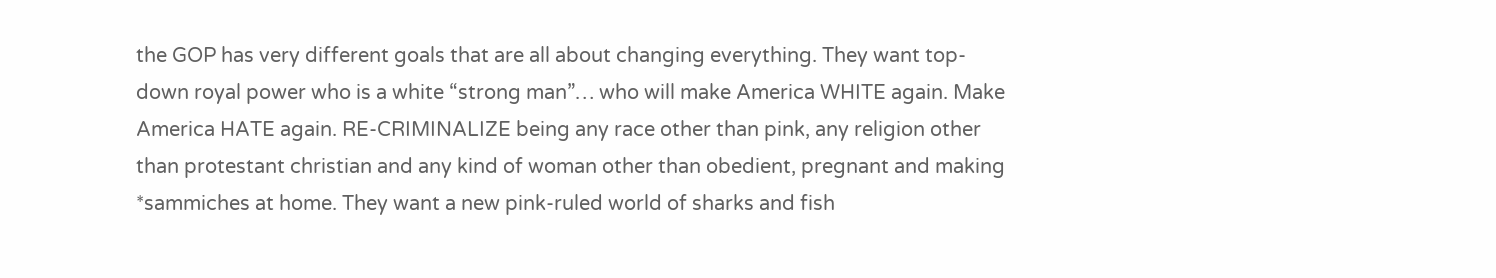the GOP has very different goals that are all about changing everything. They want top-down royal power who is a white “strong man”… who will make America WHITE again. Make America HATE again. RE-CRIMINALIZE being any race other than pink, any religion other than protestant christian and any kind of woman other than obedient, pregnant and making *sammiches at home. They want a new pink-ruled world of sharks and fish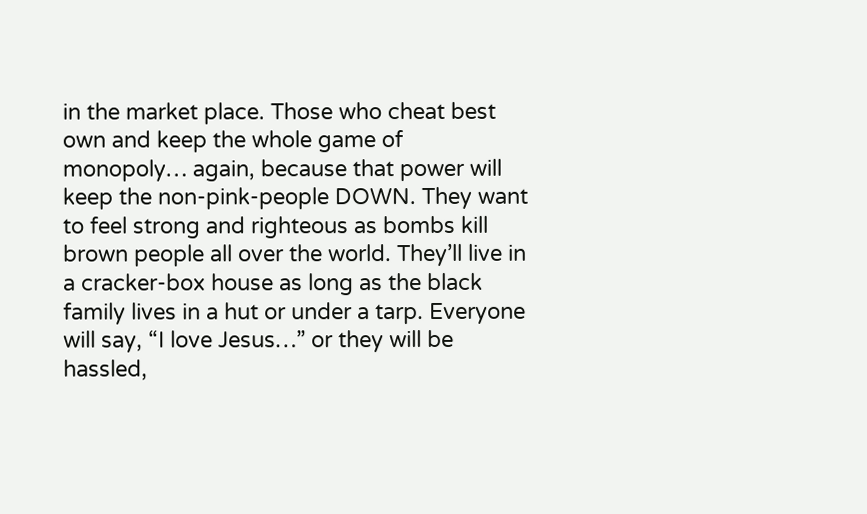in the market place. Those who cheat best own and keep the whole game of monopoly… again, because that power will keep the non-pink-people DOWN. They want to feel strong and righteous as bombs kill brown people all over the world. They’ll live in a cracker-box house as long as the black family lives in a hut or under a tarp. Everyone will say, “I love Jesus…” or they will be hassled,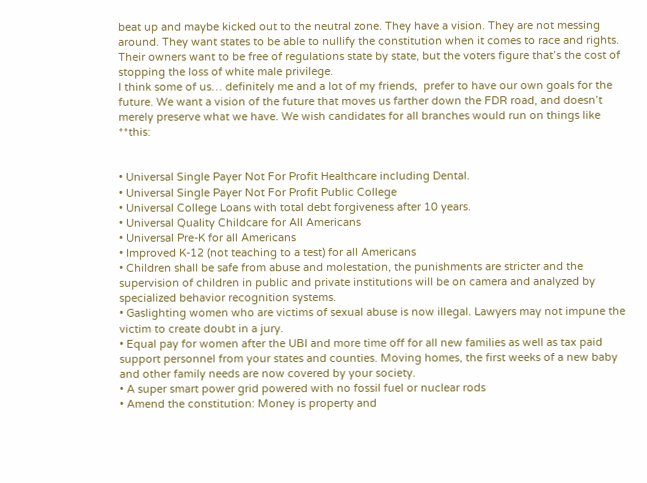beat up and maybe kicked out to the neutral zone. They have a vision. They are not messing around. They want states to be able to nullify the constitution when it comes to race and rights. Their owners want to be free of regulations state by state, but the voters figure that’s the cost of stopping the loss of white male privilege.
I think some of us… definitely me and a lot of my friends,  prefer to have our own goals for the future. We want a vision of the future that moves us farther down the FDR road, and doesn’t merely preserve what we have. We wish candidates for all branches would run on things like **this:


• Universal Single Payer Not For Profit Healthcare including Dental.
• Universal Single Payer Not For Profit Public College
• Universal College Loans with total debt forgiveness after 10 years.
• Universal Quality Childcare for All Americans
• Universal Pre-K for all Americans
• Improved K-12 (not teaching to a test) for all Americans
• Children shall be safe from abuse and molestation, the punishments are stricter and the supervision of children in public and private institutions will be on camera and analyzed by specialized behavior recognition systems.
• Gaslighting women who are victims of sexual abuse is now illegal. Lawyers may not impune the victim to create doubt in a jury.
• Equal pay for women after the UBI and more time off for all new families as well as tax paid support personnel from your states and counties. Moving homes, the first weeks of a new baby and other family needs are now covered by your society.
• A super smart power grid powered with no fossil fuel or nuclear rods
• Amend the constitution: Money is property and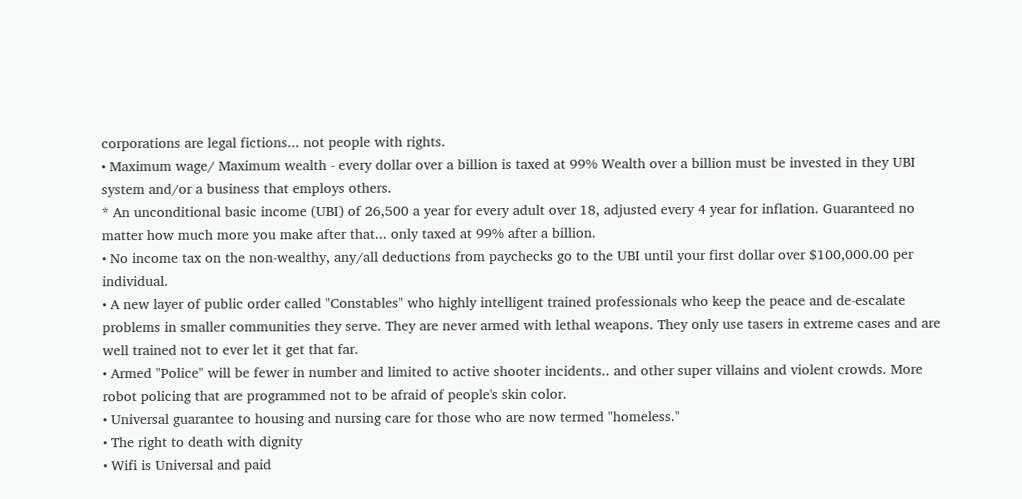corporations are legal fictions... not people with rights.
• Maximum wage/ Maximum wealth - every dollar over a billion is taxed at 99% Wealth over a billion must be invested in they UBI system and/or a business that employs others.
* An unconditional basic income (UBI) of 26,500 a year for every adult over 18, adjusted every 4 year for inflation. Guaranteed no matter how much more you make after that... only taxed at 99% after a billion.
• No income tax on the non-wealthy, any/all deductions from paychecks go to the UBI until your first dollar over $100,000.00 per individual.
• A new layer of public order called "Constables" who highly intelligent trained professionals who keep the peace and de-escalate problems in smaller communities they serve. They are never armed with lethal weapons. They only use tasers in extreme cases and are well trained not to ever let it get that far.
• Armed "Police" will be fewer in number and limited to active shooter incidents.. and other super villains and violent crowds. More robot policing that are programmed not to be afraid of people's skin color.
• Universal guarantee to housing and nursing care for those who are now termed "homeless."
• The right to death with dignity
• Wifi is Universal and paid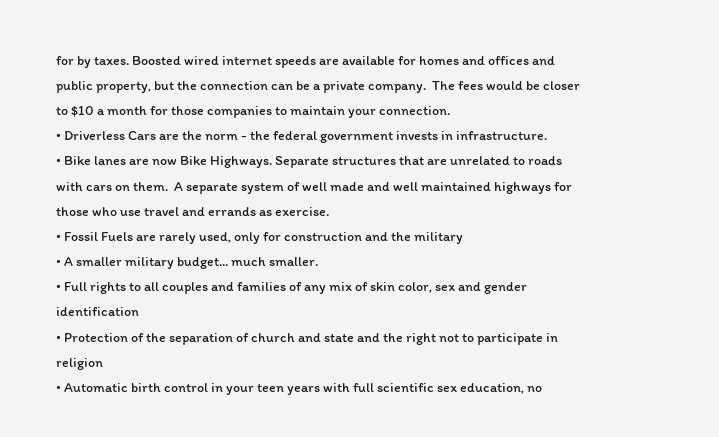for by taxes. Boosted wired internet speeds are available for homes and offices and public property, but the connection can be a private company.  The fees would be closer to $10 a month for those companies to maintain your connection.
• Driverless Cars are the norm - the federal government invests in infrastructure.
• Bike lanes are now Bike Highways. Separate structures that are unrelated to roads with cars on them.  A separate system of well made and well maintained highways for those who use travel and errands as exercise.
• Fossil Fuels are rarely used, only for construction and the military
• A smaller military budget... much smaller.
• Full rights to all couples and families of any mix of skin color, sex and gender identification
• Protection of the separation of church and state and the right not to participate in religion
• Automatic birth control in your teen years with full scientific sex education, no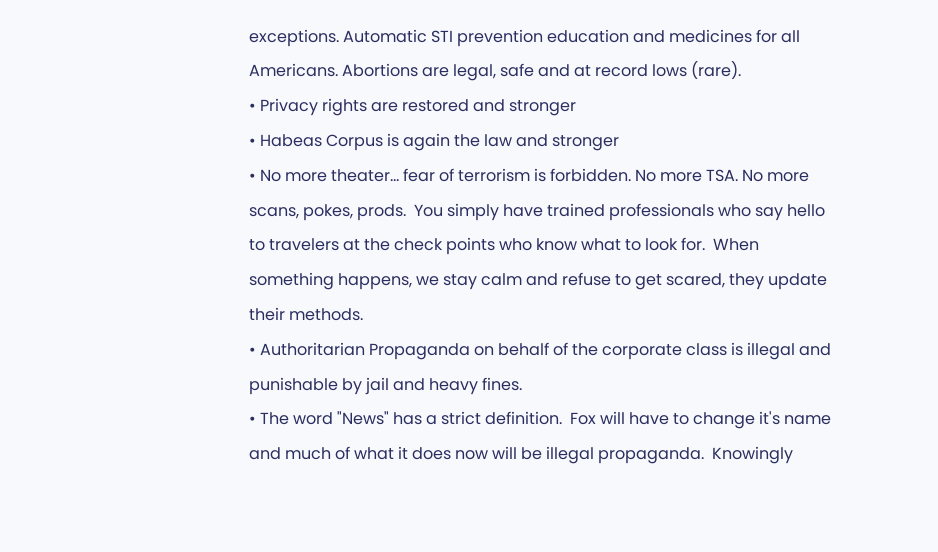exceptions. Automatic STI prevention education and medicines for all Americans. Abortions are legal, safe and at record lows (rare).
• Privacy rights are restored and stronger
• Habeas Corpus is again the law and stronger
• No more theater... fear of terrorism is forbidden. No more TSA. No more scans, pokes, prods.  You simply have trained professionals who say hello to travelers at the check points who know what to look for.  When something happens, we stay calm and refuse to get scared, they update their methods.
• Authoritarian Propaganda on behalf of the corporate class is illegal and punishable by jail and heavy fines.
• The word "News" has a strict definition.  Fox will have to change it's name and much of what it does now will be illegal propaganda.  Knowingly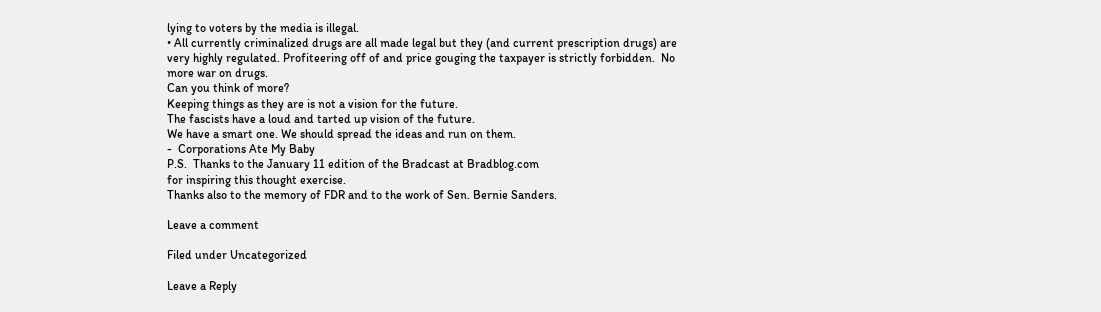lying to voters by the media is illegal.
• All currently criminalized drugs are all made legal but they (and current prescription drugs) are very highly regulated. Profiteering off of and price gouging the taxpayer is strictly forbidden.  No more war on drugs.
Can you think of more?
Keeping things as they are is not a vision for the future.
The fascists have a loud and tarted up vision of the future.
We have a smart one. We should spread the ideas and run on them.
-  Corporations Ate My Baby
P.S.  Thanks to the January 11 edition of the Bradcast at Bradblog.com
for inspiring this thought exercise.
Thanks also to the memory of FDR and to the work of Sen. Bernie Sanders.

Leave a comment

Filed under Uncategorized

Leave a Reply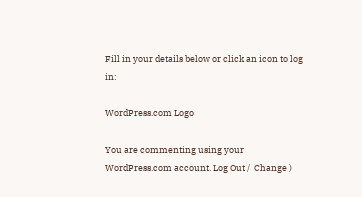Fill in your details below or click an icon to log in:

WordPress.com Logo

You are commenting using your WordPress.com account. Log Out /  Change )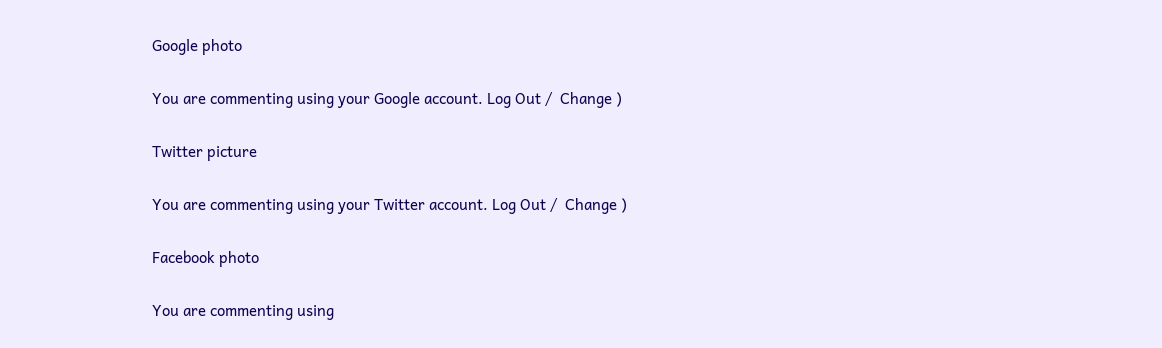Google photo

You are commenting using your Google account. Log Out /  Change )

Twitter picture

You are commenting using your Twitter account. Log Out /  Change )

Facebook photo

You are commenting using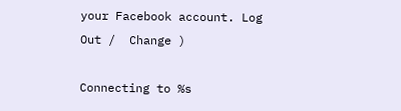your Facebook account. Log Out /  Change )

Connecting to %s